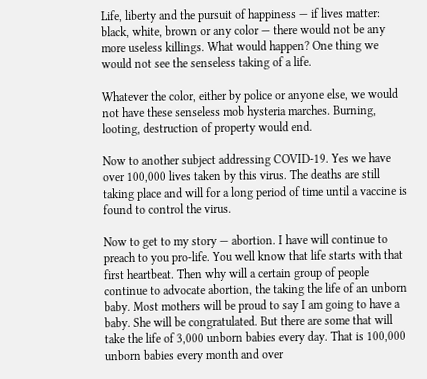Life, liberty and the pursuit of happiness — if lives matter: black, white, brown or any color — there would not be any more useless killings. What would happen? One thing we would not see the senseless taking of a life.

Whatever the color, either by police or anyone else, we would not have these senseless mob hysteria marches. Burning, looting, destruction of property would end.

Now to another subject addressing COVID-19. Yes we have over 100,000 lives taken by this virus. The deaths are still taking place and will for a long period of time until a vaccine is found to control the virus.

Now to get to my story — abortion. I have will continue to preach to you pro-life. You well know that life starts with that first heartbeat. Then why will a certain group of people continue to advocate abortion, the taking the life of an unborn baby. Most mothers will be proud to say I am going to have a baby. She will be congratulated. But there are some that will take the life of 3,000 unborn babies every day. That is 100,000 unborn babies every month and over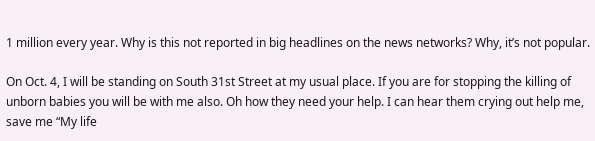1 million every year. Why is this not reported in big headlines on the news networks? Why, it’s not popular.

On Oct. 4, I will be standing on South 31st Street at my usual place. If you are for stopping the killing of unborn babies you will be with me also. Oh how they need your help. I can hear them crying out help me, save me “My life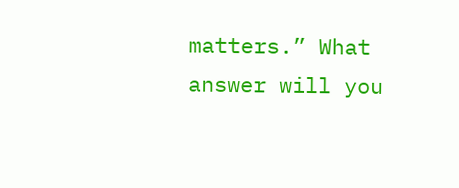matters.” What answer will you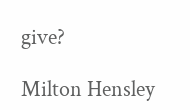give?

Milton Hensley